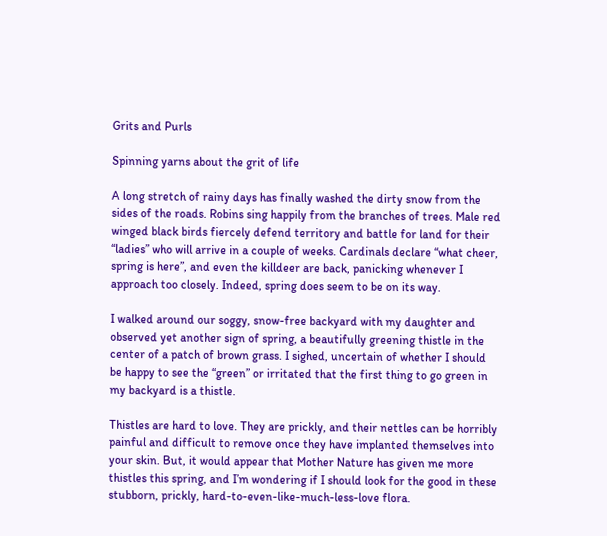Grits and Purls

Spinning yarns about the grit of life

A long stretch of rainy days has finally washed the dirty snow from the sides of the roads. Robins sing happily from the branches of trees. Male red winged black birds fiercely defend territory and battle for land for their “ladies” who will arrive in a couple of weeks. Cardinals declare “what cheer, spring is here”, and even the killdeer are back, panicking whenever I approach too closely. Indeed, spring does seem to be on its way.

I walked around our soggy, snow-free backyard with my daughter and observed yet another sign of spring, a beautifully greening thistle in the center of a patch of brown grass. I sighed, uncertain of whether I should be happy to see the “green” or irritated that the first thing to go green in my backyard is a thistle.

Thistles are hard to love. They are prickly, and their nettles can be horribly painful and difficult to remove once they have implanted themselves into your skin. But, it would appear that Mother Nature has given me more thistles this spring, and I’m wondering if I should look for the good in these stubborn, prickly, hard-to-even-like-much-less-love flora.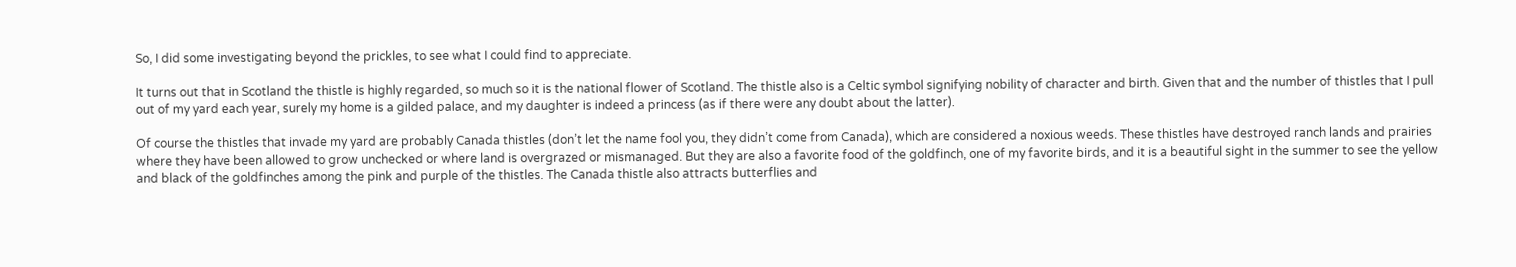So, I did some investigating beyond the prickles, to see what I could find to appreciate.

It turns out that in Scotland the thistle is highly regarded, so much so it is the national flower of Scotland. The thistle also is a Celtic symbol signifying nobility of character and birth. Given that and the number of thistles that I pull out of my yard each year, surely my home is a gilded palace, and my daughter is indeed a princess (as if there were any doubt about the latter).

Of course the thistles that invade my yard are probably Canada thistles (don’t let the name fool you, they didn’t come from Canada), which are considered a noxious weeds. These thistles have destroyed ranch lands and prairies where they have been allowed to grow unchecked or where land is overgrazed or mismanaged. But they are also a favorite food of the goldfinch, one of my favorite birds, and it is a beautiful sight in the summer to see the yellow and black of the goldfinches among the pink and purple of the thistles. The Canada thistle also attracts butterflies and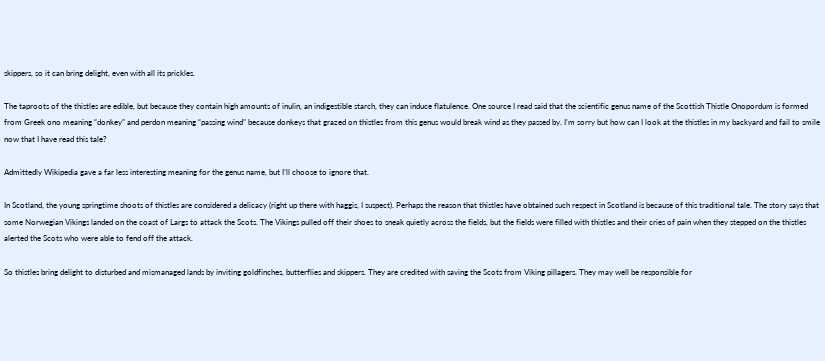skippers, so it can bring delight, even with all its prickles.

The taproots of the thistles are edible, but because they contain high amounts of inulin, an indigestible starch, they can induce flatulence. One source I read said that the scientific genus name of the Scottish Thistle Onopordum is formed from Greek ono meaning “donkey” and perdon meaning “passing wind” because donkeys that grazed on thistles from this genus would break wind as they passed by. I’m sorry but how can I look at the thistles in my backyard and fail to smile now that I have read this tale?

Admittedly Wikipedia gave a far less interesting meaning for the genus name, but I’ll choose to ignore that.

In Scotland, the young springtime shoots of thistles are considered a delicacy (right up there with haggis, I suspect). Perhaps the reason that thistles have obtained such respect in Scotland is because of this traditional tale. The story says that some Norwegian Vikings landed on the coast of Largs to attack the Scots. The Vikings pulled off their shoes to sneak quietly across the fields, but the fields were filled with thistles and their cries of pain when they stepped on the thistles alerted the Scots who were able to fend off the attack.

So thistles bring delight to disturbed and mismanaged lands by inviting goldfinches, butterflies and skippers. They are credited with saving the Scots from Viking pillagers. They may well be responsible for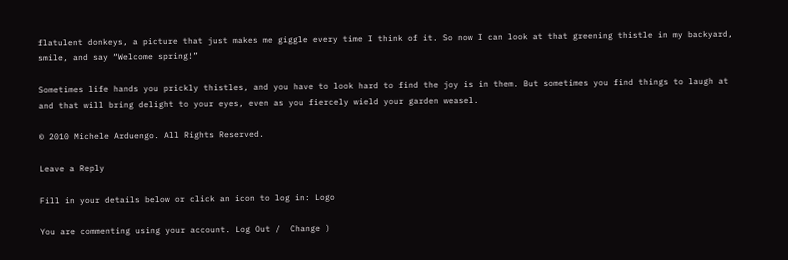flatulent donkeys, a picture that just makes me giggle every time I think of it. So now I can look at that greening thistle in my backyard, smile, and say “Welcome spring!”

Sometimes life hands you prickly thistles, and you have to look hard to find the joy is in them. But sometimes you find things to laugh at and that will bring delight to your eyes, even as you fiercely wield your garden weasel.

© 2010 Michele Arduengo. All Rights Reserved.

Leave a Reply

Fill in your details below or click an icon to log in: Logo

You are commenting using your account. Log Out /  Change )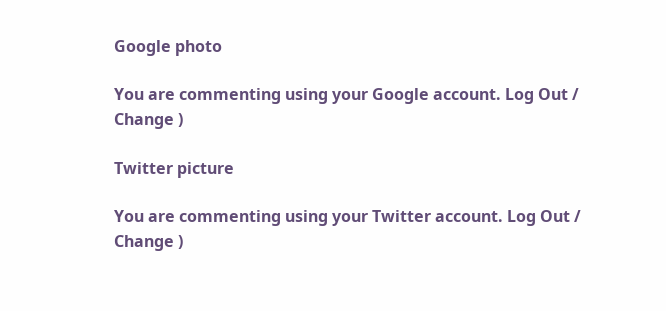Google photo

You are commenting using your Google account. Log Out /  Change )

Twitter picture

You are commenting using your Twitter account. Log Out /  Change )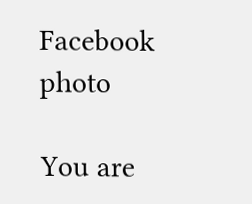Facebook photo

You are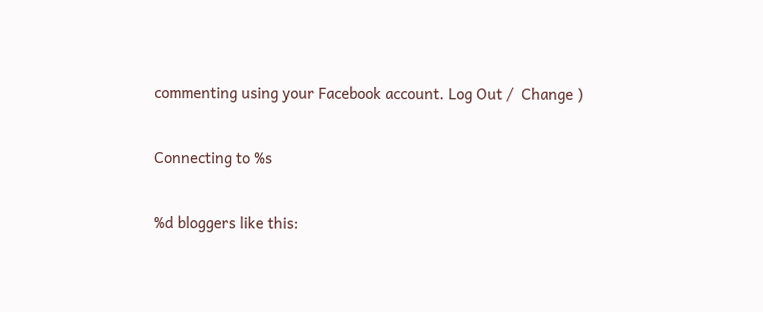commenting using your Facebook account. Log Out /  Change )

Connecting to %s

%d bloggers like this: